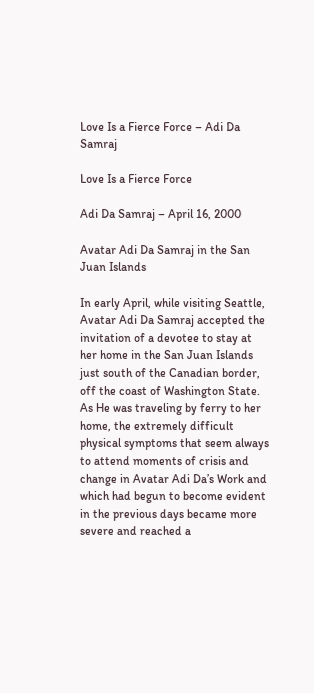Love Is a Fierce Force – Adi Da Samraj

Love Is a Fierce Force

Adi Da Samraj – April 16, 2000

Avatar Adi Da Samraj in the San Juan Islands

In early April, while visiting Seattle, Avatar Adi Da Samraj accepted the invitation of a devotee to stay at her home in the San Juan Islands just south of the Canadian border, off the coast of Washington State. As He was traveling by ferry to her home, the extremely difficult physical symptoms that seem always to attend moments of crisis and change in Avatar Adi Da’s Work and which had begun to become evident in the previous days became more severe and reached a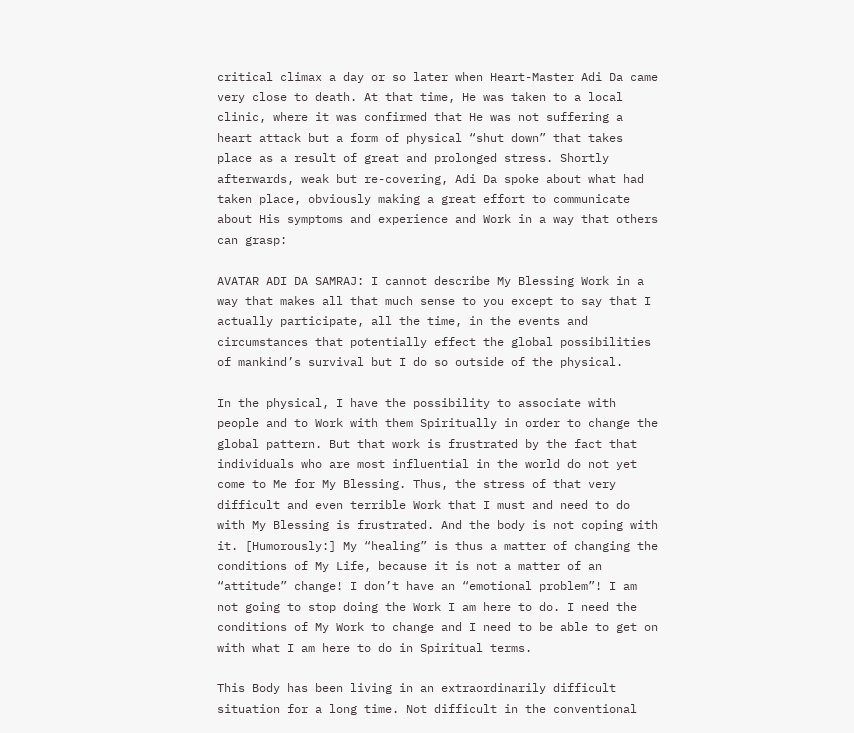critical climax a day or so later when Heart-Master Adi Da came very close to death. At that time, He was taken to a local clinic, where it was confirmed that He was not suffering a heart attack but a form of physical “shut down” that takes place as a result of great and prolonged stress. Shortly afterwards, weak but re-covering, Adi Da spoke about what had taken place, obviously making a great effort to communicate about His symptoms and experience and Work in a way that others can grasp:

AVATAR ADI DA SAMRAJ: I cannot describe My Blessing Work in a way that makes all that much sense to you except to say that I actually participate, all the time, in the events and circumstances that potentially effect the global possibilities of mankind’s survival but I do so outside of the physical.

In the physical, I have the possibility to associate with people and to Work with them Spiritually in order to change the global pattern. But that work is frustrated by the fact that individuals who are most influential in the world do not yet come to Me for My Blessing. Thus, the stress of that very difficult and even terrible Work that I must and need to do with My Blessing is frustrated. And the body is not coping with it. [Humorously:] My “healing” is thus a matter of changing the conditions of My Life, because it is not a matter of an “attitude” change! I don’t have an “emotional problem”! I am not going to stop doing the Work I am here to do. I need the conditions of My Work to change and I need to be able to get on with what I am here to do in Spiritual terms.

This Body has been living in an extraordinarily difficult situation for a long time. Not difficult in the conventional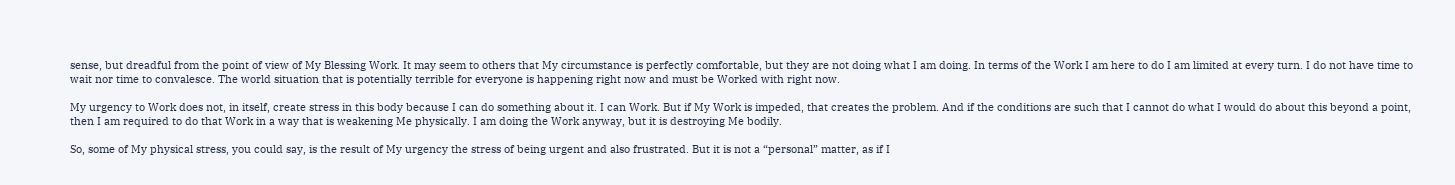sense, but dreadful from the point of view of My Blessing Work. It may seem to others that My circumstance is perfectly comfortable, but they are not doing what I am doing. In terms of the Work I am here to do I am limited at every turn. I do not have time to wait nor time to convalesce. The world situation that is potentially terrible for everyone is happening right now and must be Worked with right now.

My urgency to Work does not, in itself, create stress in this body because I can do something about it. I can Work. But if My Work is impeded, that creates the problem. And if the conditions are such that I cannot do what I would do about this beyond a point, then I am required to do that Work in a way that is weakening Me physically. I am doing the Work anyway, but it is destroying Me bodily.

So, some of My physical stress, you could say, is the result of My urgency the stress of being urgent and also frustrated. But it is not a “personal” matter, as if I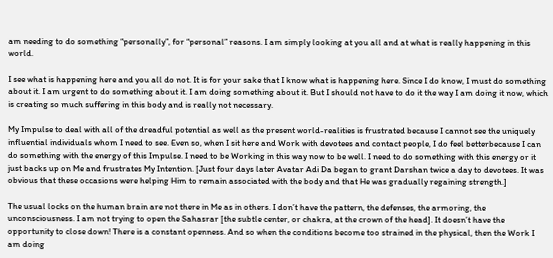am needing to do something “personally”, for “personal” reasons. I am simply looking at you all and at what is really happening in this world.

I see what is happening here and you all do not. It is for your sake that I know what is happening here. Since I do know, I must do something about it. I am urgent to do something about it. I am doing something about it. But I should not have to do it the way I am doing it now, which is creating so much suffering in this body and is really not necessary.

My Impulse to deal with all of the dreadful potential as well as the present world-realities is frustrated because I cannot see the uniquely influential individuals whom I need to see. Even so, when I sit here and Work with devotees and contact people, I do feel betterbecause I can do something with the energy of this Impulse. I need to be Working in this way now to be well. I need to do something with this energy or it just backs up on Me and frustrates My Intention. [Just four days later Avatar Adi Da began to grant Darshan twice a day to devotees. It was obvious that these occasions were helping Him to remain associated with the body and that He was gradually regaining strength.]

The usual locks on the human brain are not there in Me as in others. I don’t have the pattern, the defenses, the armoring, the unconsciousness. I am not trying to open the Sahasrar [the subtle center, or chakra, at the crown of the head]. It doesn’t have the opportunity to close down! There is a constant openness. And so when the conditions become too strained in the physical, then the Work I am doing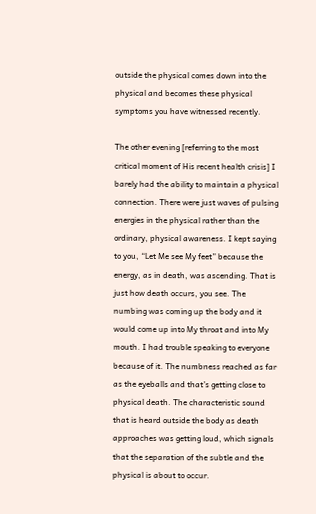outside the physical comes down into the physical and becomes these physical symptoms you have witnessed recently.

The other evening [referring to the most critical moment of His recent health crisis] I barely had the ability to maintain a physical connection. There were just waves of pulsing energies in the physical rather than the ordinary, physical awareness. I kept saying to you, “Let Me see My feet” because the energy, as in death, was ascending. That is just how death occurs, you see. The numbing was coming up the body and it would come up into My throat and into My mouth. I had trouble speaking to everyone because of it. The numbness reached as far as the eyeballs and that’s getting close to physical death. The characteristic sound that is heard outside the body as death approaches was getting loud, which signals that the separation of the subtle and the physical is about to occur.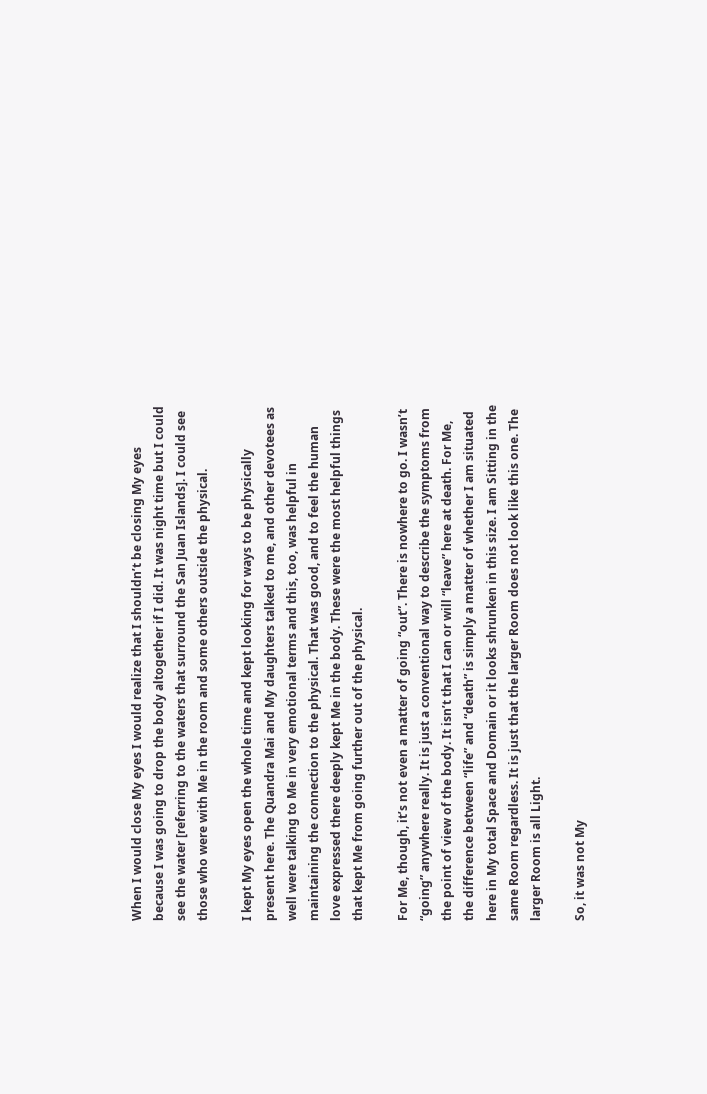When I would close My eyes I would realize that I shouldn’t be closing My eyes because I was going to drop the body altogether if I did. It was night time but I could see the water [referring to the waters that surround the San Juan Islands]. I could see those who were with Me in the room and some others outside the physical.

I kept My eyes open the whole time and kept looking for ways to be physically present here. The Quandra Mai and My daughters talked to me, and other devotees as well were talking to Me in very emotional terms and this, too, was helpful in maintaining the connection to the physical. That was good, and to feel the human love expressed there deeply kept Me in the body. These were the most helpful things that kept Me from going further out of the physical.

For Me, though, it’s not even a matter of going “out”. There is nowhere to go. I wasn’t “going” anywhere really. It is just a conventional way to describe the symptoms from the point of view of the body. It isn’t that I can or will “leave” here at death. For Me, the difference between “life” and “death” is simply a matter of whether I am situated here in My total Space and Domain or it looks shrunken in this size. I am Sitting in the same Room regardless. It is just that the larger Room does not look like this one. The larger Room is all Light.

So, it was not My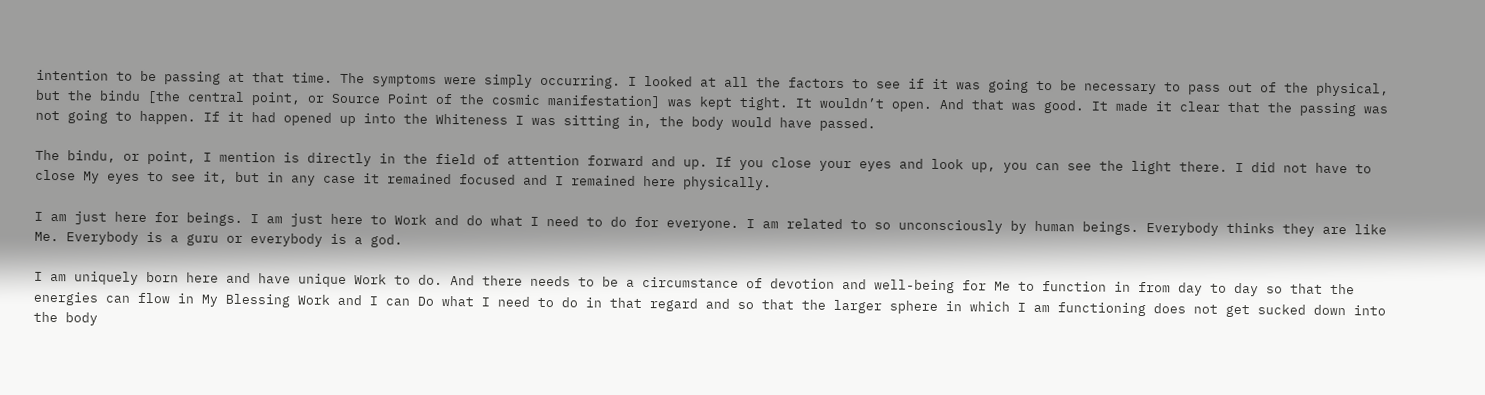intention to be passing at that time. The symptoms were simply occurring. I looked at all the factors to see if it was going to be necessary to pass out of the physical, but the bindu [the central point, or Source Point of the cosmic manifestation] was kept tight. It wouldn’t open. And that was good. It made it clear that the passing was not going to happen. If it had opened up into the Whiteness I was sitting in, the body would have passed.

The bindu, or point, I mention is directly in the field of attention forward and up. If you close your eyes and look up, you can see the light there. I did not have to close My eyes to see it, but in any case it remained focused and I remained here physically.

I am just here for beings. I am just here to Work and do what I need to do for everyone. I am related to so unconsciously by human beings. Everybody thinks they are like Me. Everybody is a guru or everybody is a god.

I am uniquely born here and have unique Work to do. And there needs to be a circumstance of devotion and well-being for Me to function in from day to day so that the energies can flow in My Blessing Work and I can Do what I need to do in that regard and so that the larger sphere in which I am functioning does not get sucked down into the body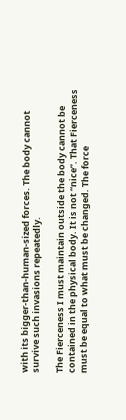with its bigger-than-human-sized forces. The body cannot survive such invasions repeatedly.

The Fierceness I must maintain outside the body cannot be contained in the physical body. It is not “nice”. That Fierceness must be equal to what must be changed. The force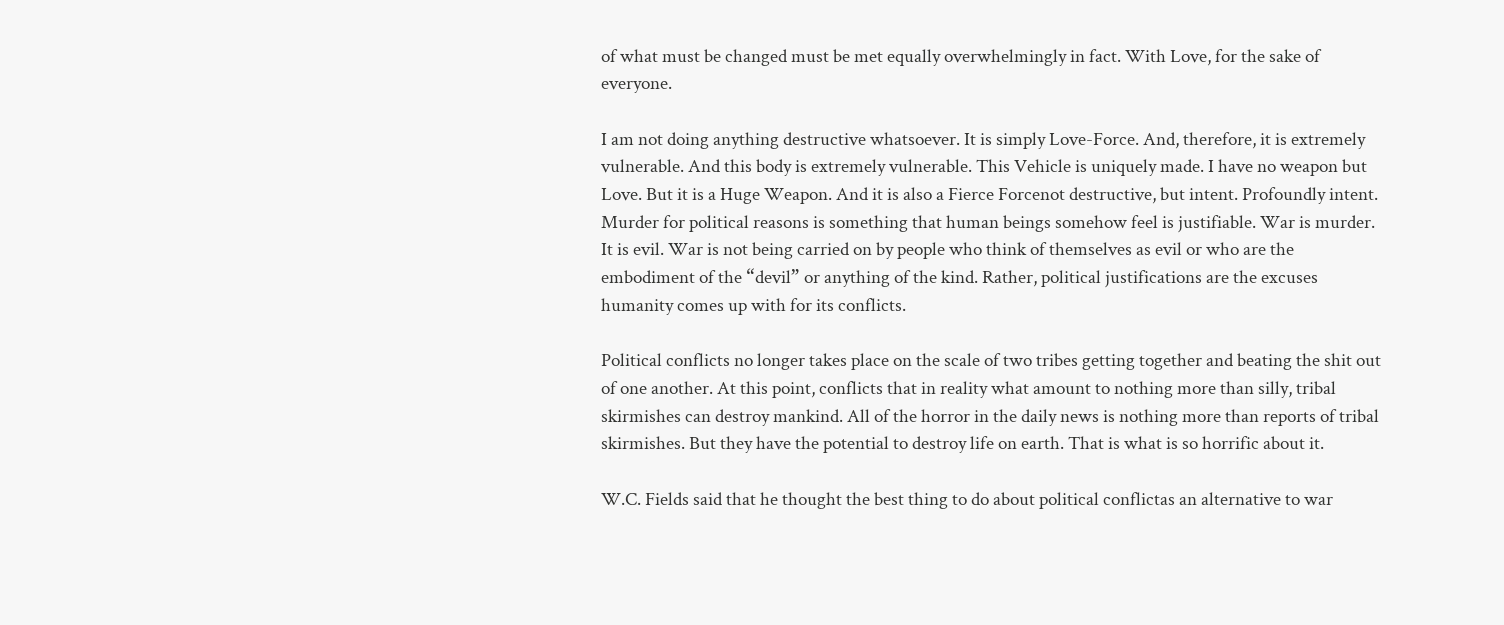of what must be changed must be met equally overwhelmingly in fact. With Love, for the sake of everyone.

I am not doing anything destructive whatsoever. It is simply Love-Force. And, therefore, it is extremely vulnerable. And this body is extremely vulnerable. This Vehicle is uniquely made. I have no weapon but Love. But it is a Huge Weapon. And it is also a Fierce Forcenot destructive, but intent. Profoundly intent. Murder for political reasons is something that human beings somehow feel is justifiable. War is murder. It is evil. War is not being carried on by people who think of themselves as evil or who are the embodiment of the “devil” or anything of the kind. Rather, political justifications are the excuses humanity comes up with for its conflicts.

Political conflicts no longer takes place on the scale of two tribes getting together and beating the shit out of one another. At this point, conflicts that in reality what amount to nothing more than silly, tribal skirmishes can destroy mankind. All of the horror in the daily news is nothing more than reports of tribal skirmishes. But they have the potential to destroy life on earth. That is what is so horrific about it.

W.C. Fields said that he thought the best thing to do about political conflictas an alternative to war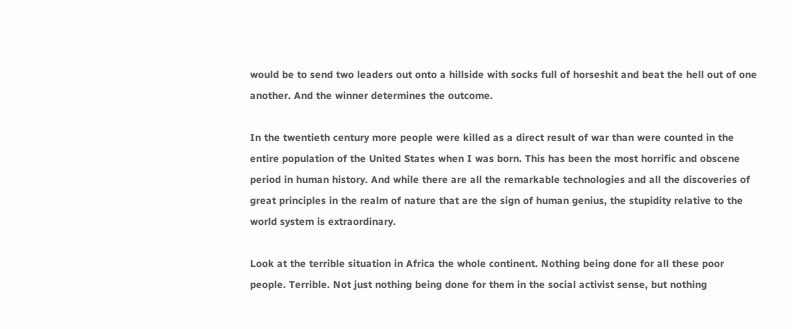would be to send two leaders out onto a hillside with socks full of horseshit and beat the hell out of one another. And the winner determines the outcome.

In the twentieth century more people were killed as a direct result of war than were counted in the entire population of the United States when I was born. This has been the most horrific and obscene period in human history. And while there are all the remarkable technologies and all the discoveries of great principles in the realm of nature that are the sign of human genius, the stupidity relative to the world system is extraordinary.

Look at the terrible situation in Africa the whole continent. Nothing being done for all these poor people. Terrible. Not just nothing being done for them in the social activist sense, but nothing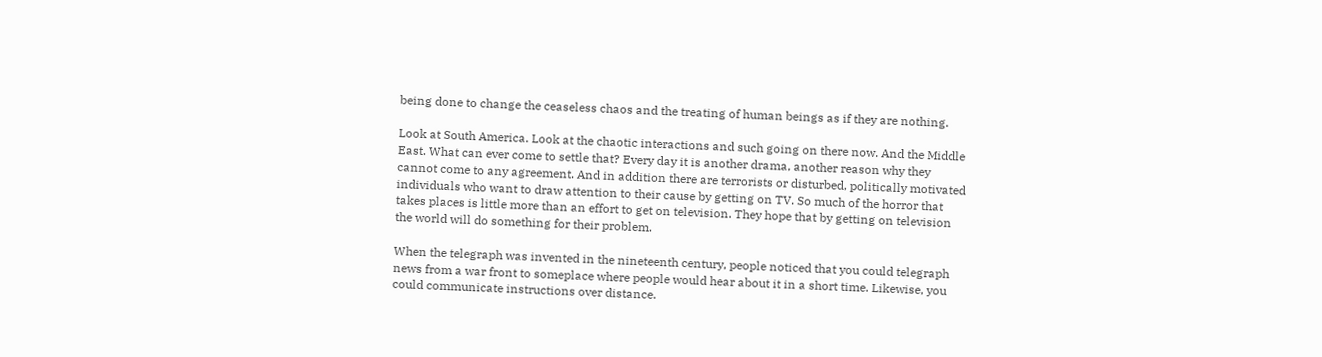being done to change the ceaseless chaos and the treating of human beings as if they are nothing.

Look at South America. Look at the chaotic interactions and such going on there now. And the Middle East. What can ever come to settle that? Every day it is another drama, another reason why they cannot come to any agreement. And in addition there are terrorists or disturbed, politically motivated individuals who want to draw attention to their cause by getting on TV. So much of the horror that takes places is little more than an effort to get on television. They hope that by getting on television the world will do something for their problem.

When the telegraph was invented in the nineteenth century, people noticed that you could telegraph news from a war front to someplace where people would hear about it in a short time. Likewise, you could communicate instructions over distance.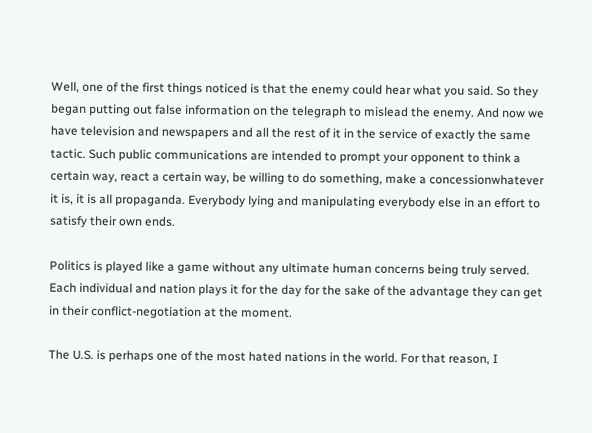Well, one of the first things noticed is that the enemy could hear what you said. So they began putting out false information on the telegraph to mislead the enemy. And now we have television and newspapers and all the rest of it in the service of exactly the same tactic. Such public communications are intended to prompt your opponent to think a certain way, react a certain way, be willing to do something, make a concessionwhatever it is, it is all propaganda. Everybody lying and manipulating everybody else in an effort to satisfy their own ends.

Politics is played like a game without any ultimate human concerns being truly served. Each individual and nation plays it for the day for the sake of the advantage they can get in their conflict-negotiation at the moment.

The U.S. is perhaps one of the most hated nations in the world. For that reason, I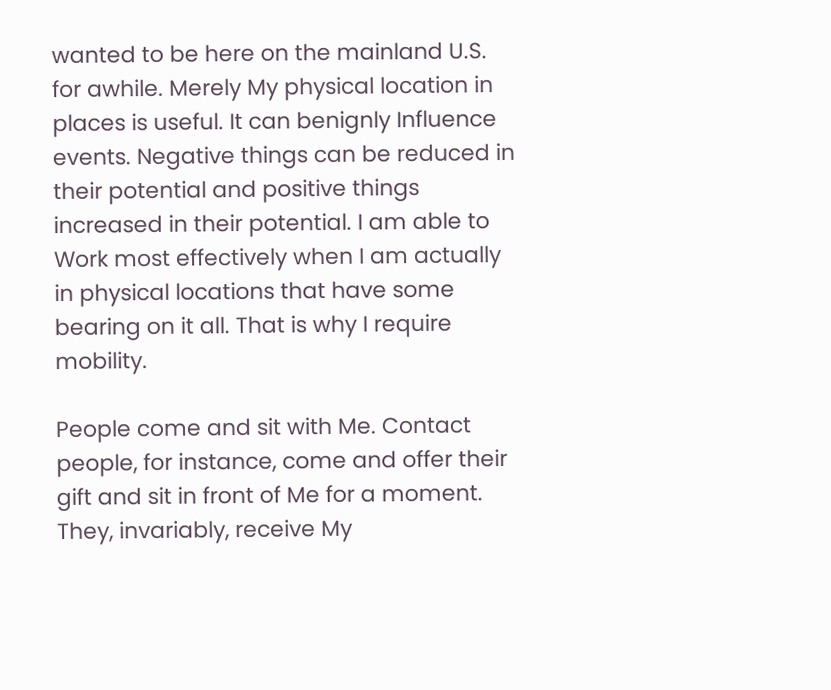wanted to be here on the mainland U.S. for awhile. Merely My physical location in places is useful. It can benignly Influence events. Negative things can be reduced in their potential and positive things increased in their potential. I am able to Work most effectively when I am actually in physical locations that have some bearing on it all. That is why I require mobility.

People come and sit with Me. Contact people, for instance, come and offer their gift and sit in front of Me for a moment. They, invariably, receive My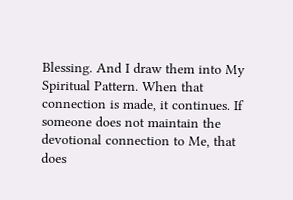Blessing. And I draw them into My Spiritual Pattern. When that connection is made, it continues. If someone does not maintain the devotional connection to Me, that does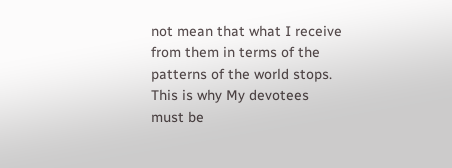not mean that what I receive from them in terms of the patterns of the world stops. This is why My devotees must be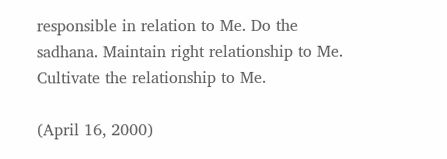responsible in relation to Me. Do the sadhana. Maintain right relationship to Me. Cultivate the relationship to Me.

(April 16, 2000)